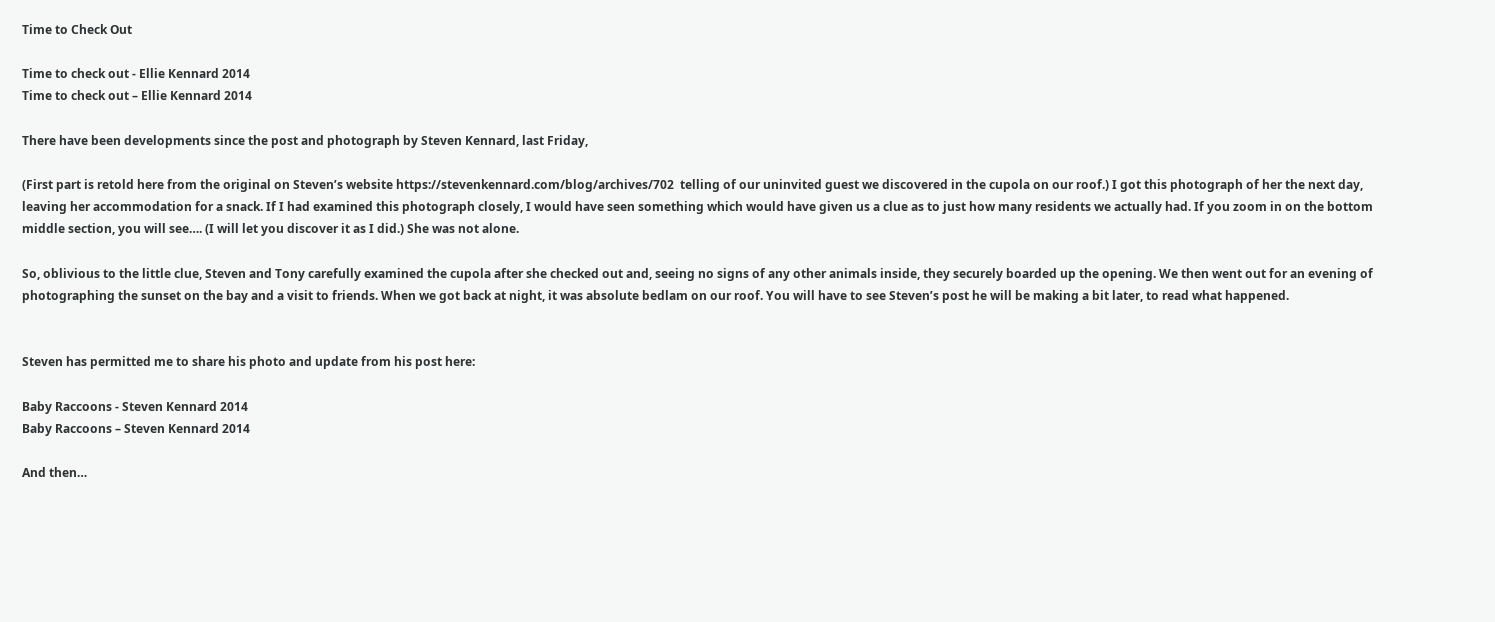Time to Check Out

Time to check out - Ellie Kennard 2014
Time to check out – Ellie Kennard 2014

There have been developments since the post and photograph by Steven Kennard, last Friday,

(First part is retold here from the original on Steven’s website https://stevenkennard.com/blog/archives/702  telling of our uninvited guest we discovered in the cupola on our roof.) I got this photograph of her the next day, leaving her accommodation for a snack. If I had examined this photograph closely, I would have seen something which would have given us a clue as to just how many residents we actually had. If you zoom in on the bottom middle section, you will see…. (I will let you discover it as I did.) She was not alone.

So, oblivious to the little clue, Steven and Tony carefully examined the cupola after she checked out and, seeing no signs of any other animals inside, they securely boarded up the opening. We then went out for an evening of photographing the sunset on the bay and a visit to friends. When we got back at night, it was absolute bedlam on our roof. You will have to see Steven’s post he will be making a bit later, to read what happened.


Steven has permitted me to share his photo and update from his post here:

Baby Raccoons - Steven Kennard 2014
Baby Raccoons – Steven Kennard 2014

And then…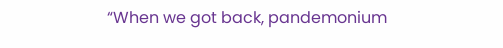“When we got back, pandemonium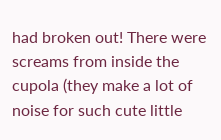had broken out! There were screams from inside the cupola (they make a lot of noise for such cute little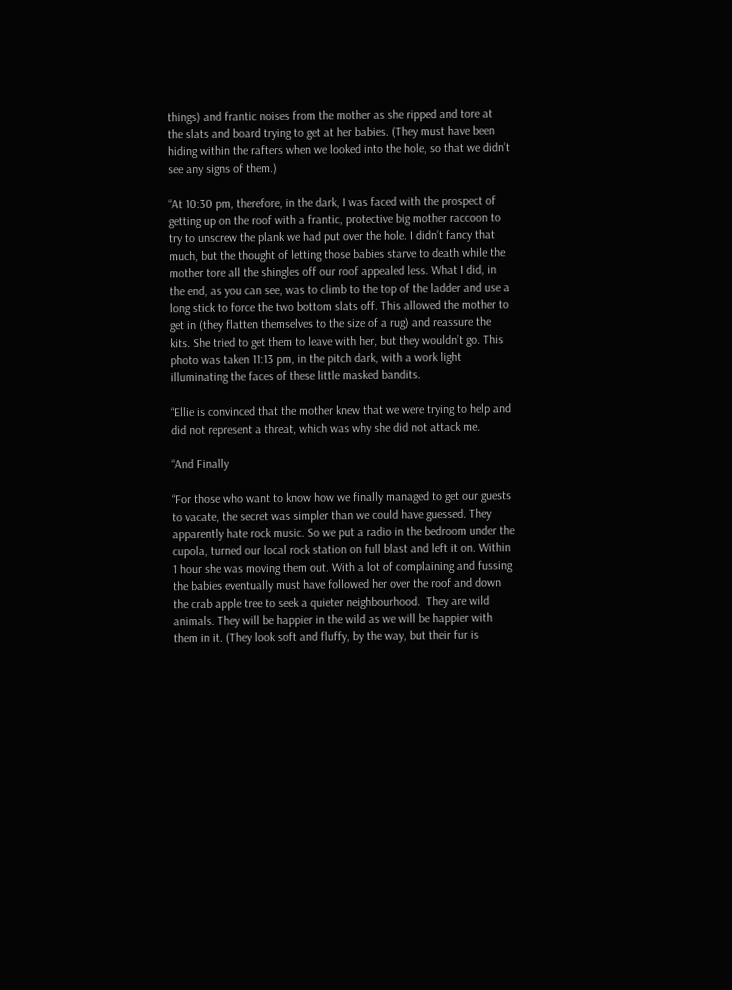things) and frantic noises from the mother as she ripped and tore at the slats and board trying to get at her babies. (They must have been hiding within the rafters when we looked into the hole, so that we didn’t see any signs of them.)

“At 10:30 pm, therefore, in the dark, I was faced with the prospect of getting up on the roof with a frantic, protective big mother raccoon to try to unscrew the plank we had put over the hole. I didn’t fancy that much, but the thought of letting those babies starve to death while the mother tore all the shingles off our roof appealed less. What I did, in the end, as you can see, was to climb to the top of the ladder and use a long stick to force the two bottom slats off. This allowed the mother to get in (they flatten themselves to the size of a rug) and reassure the kits. She tried to get them to leave with her, but they wouldn’t go. This photo was taken 11:13 pm, in the pitch dark, with a work light illuminating the faces of these little masked bandits.

“Ellie is convinced that the mother knew that we were trying to help and did not represent a threat, which was why she did not attack me.

“And Finally

“For those who want to know how we finally managed to get our guests to vacate, the secret was simpler than we could have guessed. They apparently hate rock music. So we put a radio in the bedroom under the cupola, turned our local rock station on full blast and left it on. Within 1 hour she was moving them out. With a lot of complaining and fussing the babies eventually must have followed her over the roof and down the crab apple tree to seek a quieter neighbourhood.  They are wild animals. They will be happier in the wild as we will be happier with them in it. (They look soft and fluffy, by the way, but their fur is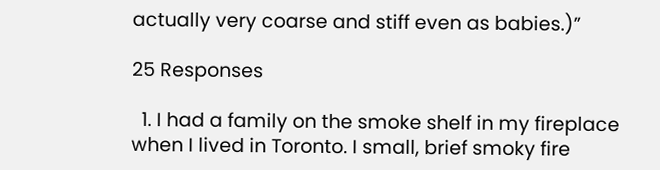actually very coarse and stiff even as babies.)”

25 Responses

  1. I had a family on the smoke shelf in my fireplace when I lived in Toronto. I small, brief smoky fire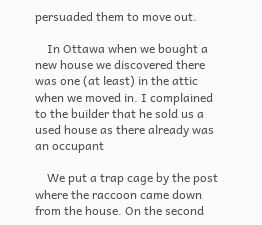persuaded them to move out.

    In Ottawa when we bought a new house we discovered there was one (at least) in the attic when we moved in. I complained to the builder that he sold us a used house as there already was an occupant

    We put a trap cage by the post where the raccoon came down from the house. On the second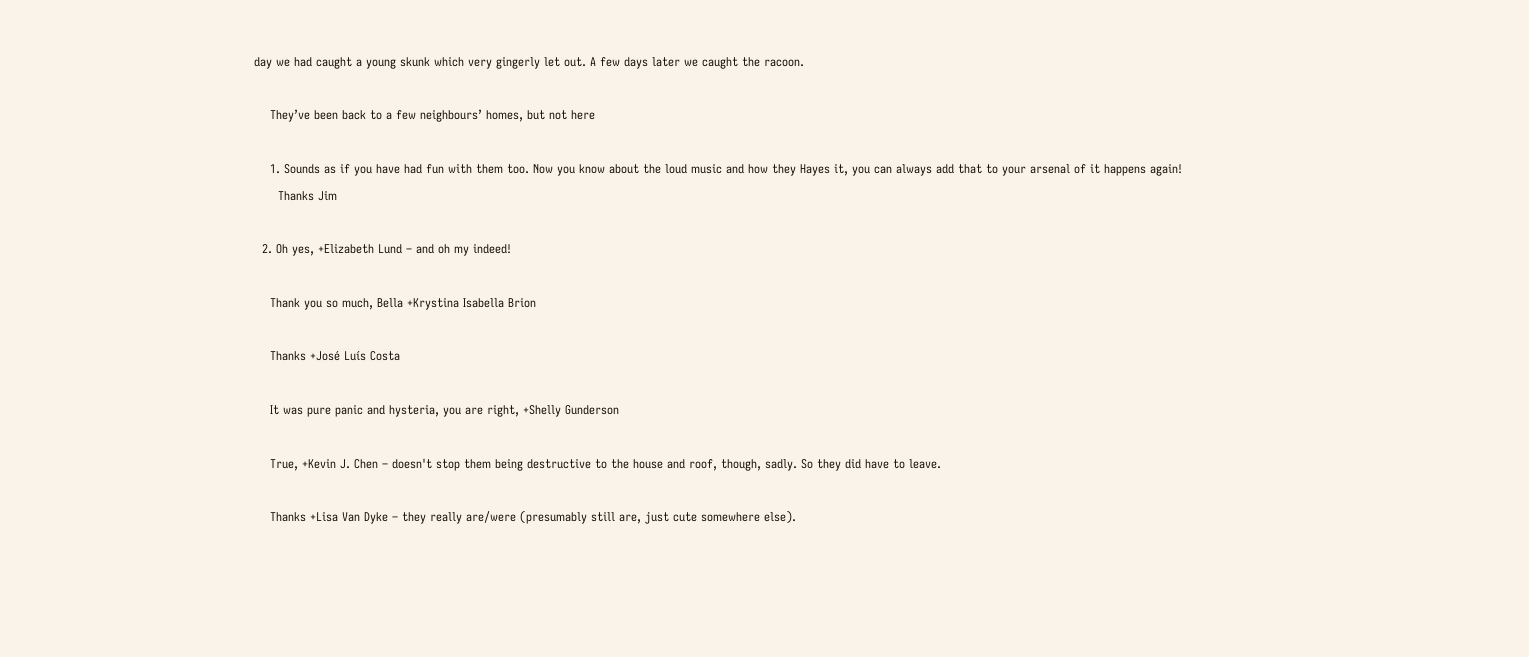day we had caught a young skunk which very gingerly let out. A few days later we caught the racoon.

    They’ve been back to a few neighbours’ homes, but not here

    1. Sounds as if you have had fun with them too. Now you know about the loud music and how they Hayes it, you can always add that to your arsenal of it happens again!
      Thanks Jim

  2. Oh yes, +Elizabeth Lund – and oh my indeed!

    Thank you so much, Bella +Krystina Isabella Brion

    Thanks +José Luís Costa

    It was pure panic and hysteria, you are right, +Shelly Gunderson

    True, +Kevin J. Chen – doesn't stop them being destructive to the house and roof, though, sadly. So they did have to leave.

    Thanks +Lisa Van Dyke – they really are/were (presumably still are, just cute somewhere else).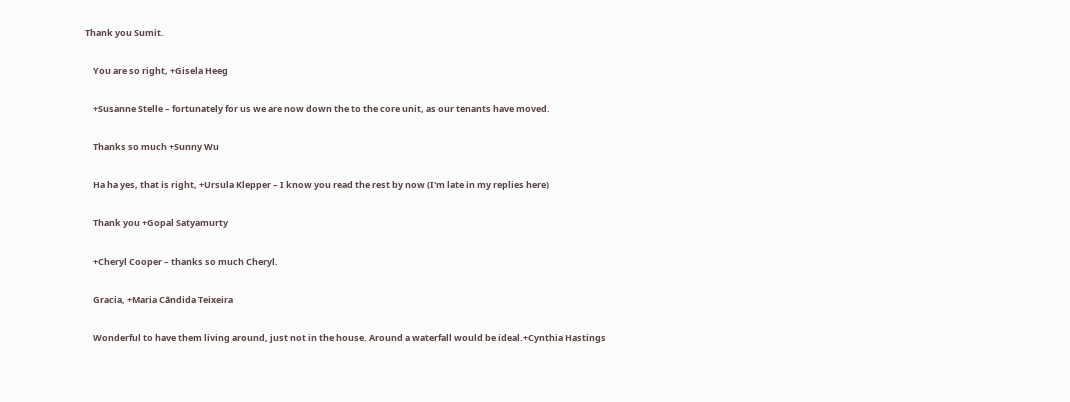Thank you Sumit.

    You are so right, +Gisela Heeg

    +Susanne Stelle – fortunately for us we are now down the to the core unit, as our tenants have moved.

    Thanks so much +Sunny Wu

    Ha ha yes, that is right, +Ursula Klepper – I know you read the rest by now (I'm late in my replies here)

    Thank you +Gopal Satyamurty

    +Cheryl Cooper – thanks so much Cheryl.

    Gracia, +Maria Cândida Teixeira

    Wonderful to have them living around, just not in the house. Around a waterfall would be ideal.+Cynthia Hastings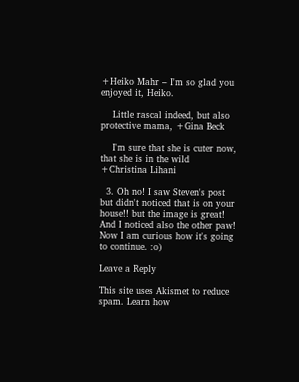+Heiko Mahr – I'm so glad you enjoyed it, Heiko.

    Little rascal indeed, but also protective mama, +Gina Beck

    I'm sure that she is cuter now, that she is in the wild +Christina Lihani

  3. Oh no! I saw Steven's post but didn't noticed that is on your house!! but the image is great! And I noticed also the other paw! Now I am curious how it's going to continue. :o)

Leave a Reply

This site uses Akismet to reduce spam. Learn how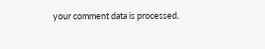your comment data is processed.